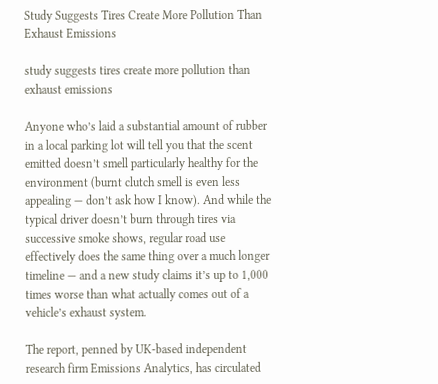Study Suggests Tires Create More Pollution Than Exhaust Emissions

study suggests tires create more pollution than exhaust emissions

Anyone who’s laid a substantial amount of rubber in a local parking lot will tell you that the scent emitted doesn’t smell particularly healthy for the environment (burnt clutch smell is even less appealing — don’t ask how I know). And while the typical driver doesn’t burn through tires via successive smoke shows, regular road use effectively does the same thing over a much longer timeline — and a new study claims it’s up to 1,000 times worse than what actually comes out of a vehicle’s exhaust system.

The report, penned by UK-based independent research firm Emissions Analytics, has circulated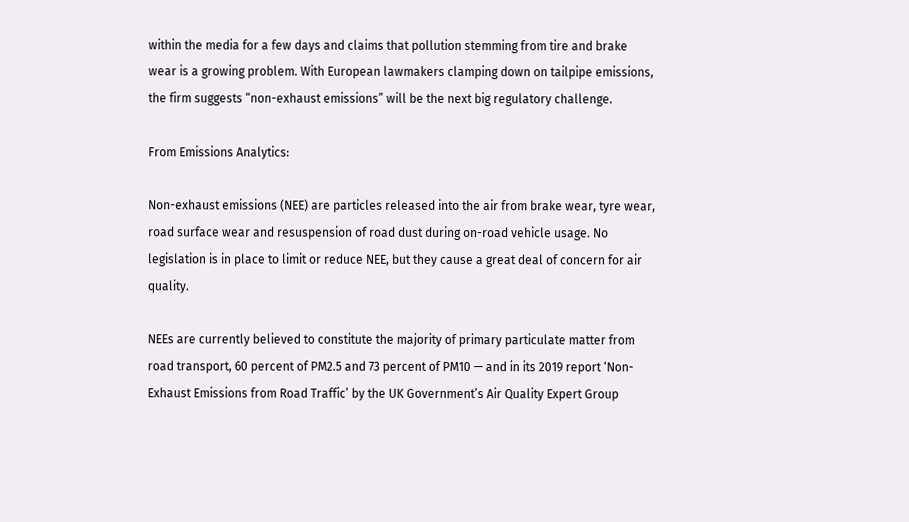within the media for a few days and claims that pollution stemming from tire and brake wear is a growing problem. With European lawmakers clamping down on tailpipe emissions, the firm suggests “non-exhaust emissions” will be the next big regulatory challenge.

From Emissions Analytics:

Non-exhaust emissions (NEE) are particles released into the air from brake wear, tyre wear, road surface wear and resuspension of road dust during on-road vehicle usage. No legislation is in place to limit or reduce NEE, but they cause a great deal of concern for air quality.

NEEs are currently believed to constitute the majority of primary particulate matter from road transport, 60 percent of PM2.5 and 73 percent of PM10 — and in its 2019 report ‘Non-Exhaust Emissions from Road Traffic’ by the UK Government’s Air Quality Expert Group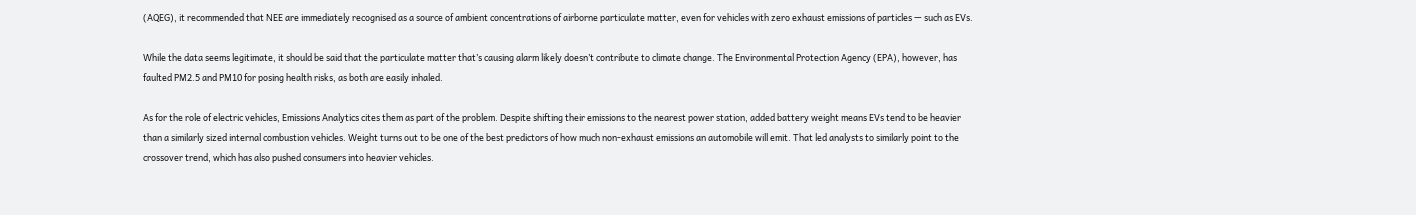(AQEG), it recommended that NEE are immediately recognised as a source of ambient concentrations of airborne particulate matter, even for vehicles with zero exhaust emissions of particles — such as EVs.

While the data seems legitimate, it should be said that the particulate matter that’s causing alarm likely doesn’t contribute to climate change. The Environmental Protection Agency (EPA), however, has faulted PM2.5 and PM10 for posing health risks, as both are easily inhaled.

As for the role of electric vehicles, Emissions Analytics cites them as part of the problem. Despite shifting their emissions to the nearest power station, added battery weight means EVs tend to be heavier than a similarly sized internal combustion vehicles. Weight turns out to be one of the best predictors of how much non-exhaust emissions an automobile will emit. That led analysts to similarly point to the crossover trend, which has also pushed consumers into heavier vehicles.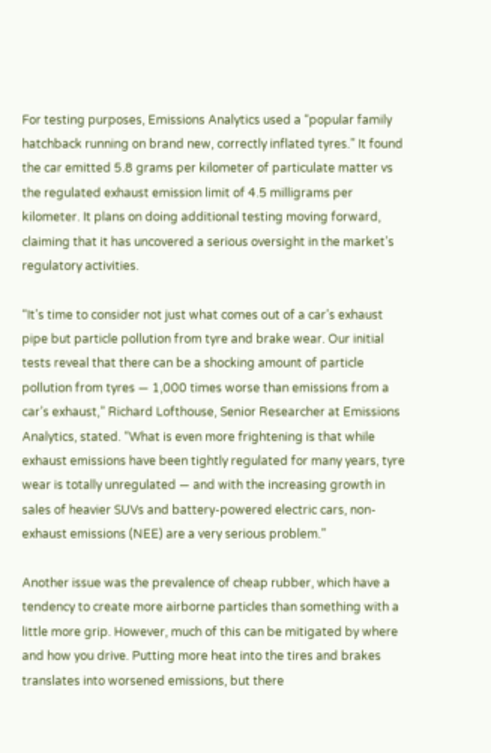For testing purposes, Emissions Analytics used a “popular family hatchback running on brand new, correctly inflated tyres.” It found the car emitted 5.8 grams per kilometer of particulate matter vs the regulated exhaust emission limit of 4.5 milligrams per kilometer. It plans on doing additional testing moving forward, claiming that it has uncovered a serious oversight in the market’s regulatory activities.

“It’s time to consider not just what comes out of a car’s exhaust pipe but particle pollution from tyre and brake wear. Our initial tests reveal that there can be a shocking amount of particle pollution from tyres — 1,000 times worse than emissions from a car’s exhaust,” Richard Lofthouse, Senior Researcher at Emissions Analytics, stated. “What is even more frightening is that while exhaust emissions have been tightly regulated for many years, tyre wear is totally unregulated — and with the increasing growth in sales of heavier SUVs and battery-powered electric cars, non-exhaust emissions (NEE) are a very serious problem.”

Another issue was the prevalence of cheap rubber, which have a tendency to create more airborne particles than something with a little more grip. However, much of this can be mitigated by where and how you drive. Putting more heat into the tires and brakes translates into worsened emissions, but there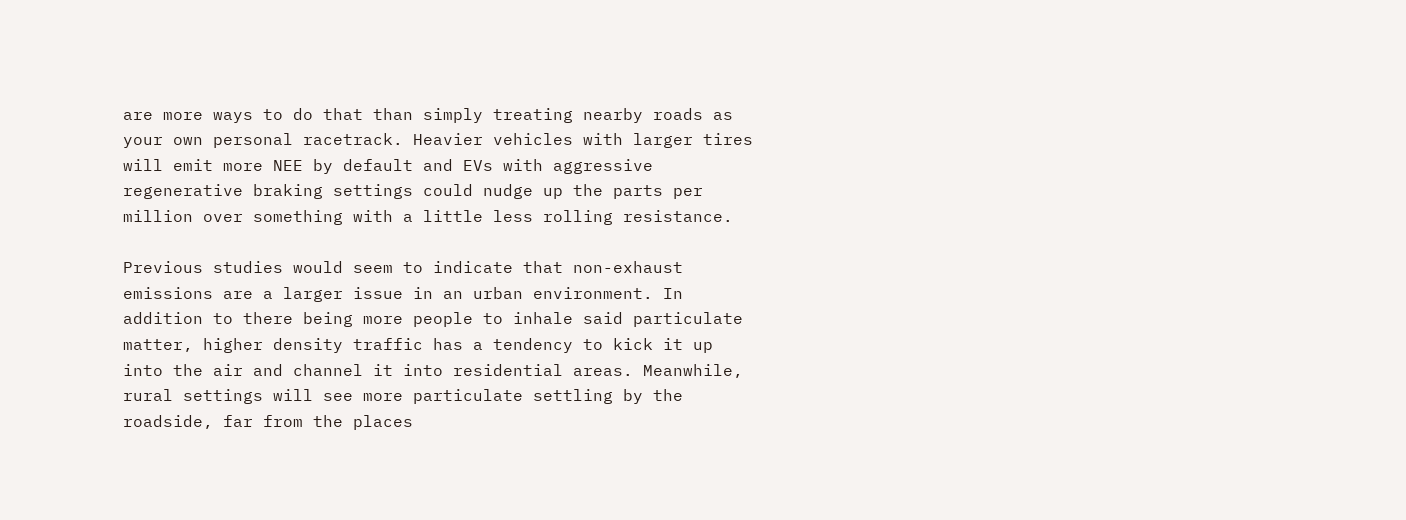are more ways to do that than simply treating nearby roads as your own personal racetrack. Heavier vehicles with larger tires will emit more NEE by default and EVs with aggressive regenerative braking settings could nudge up the parts per million over something with a little less rolling resistance.

Previous studies would seem to indicate that non-exhaust emissions are a larger issue in an urban environment. In addition to there being more people to inhale said particulate matter, higher density traffic has a tendency to kick it up into the air and channel it into residential areas. Meanwhile, rural settings will see more particulate settling by the roadside, far from the places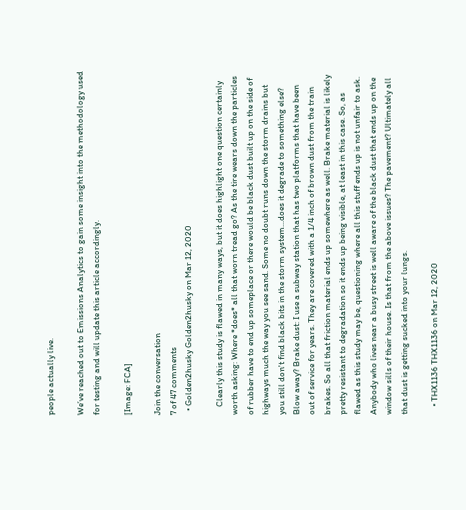people actually live.

We’ve reached out to Emissions Analytics to gain some insight into the methodology used for testing and will update this article accordingly.

[Image: FCA]

Join the conversation
7 of 47 comments
  • Golden2husky Golden2husky on Mar 12, 2020

    Clearly this study is flawed in many ways, but it does highlight one question certainly worth asking: Where *does* all that worn tread go? As the tire wears down the particles of rubber have to end up someplace or there would be black dust built up on the side of highways much the way you see sand. Some no doubt runs down the storm drains but you still don't find black bits in the storm system...does it degrade to something else? Blow away? Brake dust: I use a subway station that has two platforms that have been out of service for years. They are covered with a 1/4 inch of brown dust from the train brakes. So all that friction material ends up somewhere as well. Brake material is likely pretty resistant to degradation so it ends up being visible, at least in this case. So, as flawed as this study may be, questioning where all this stuff ends up is not unfair to ask. Anybody who lives near a busy street is well aware of the black dust that ends up on the window sills of their house. Is that from the above issues? The pavement? Ultimately all that dust is getting sucked into your lungs.

    • THX1136 THX1136 on Mar 12, 2020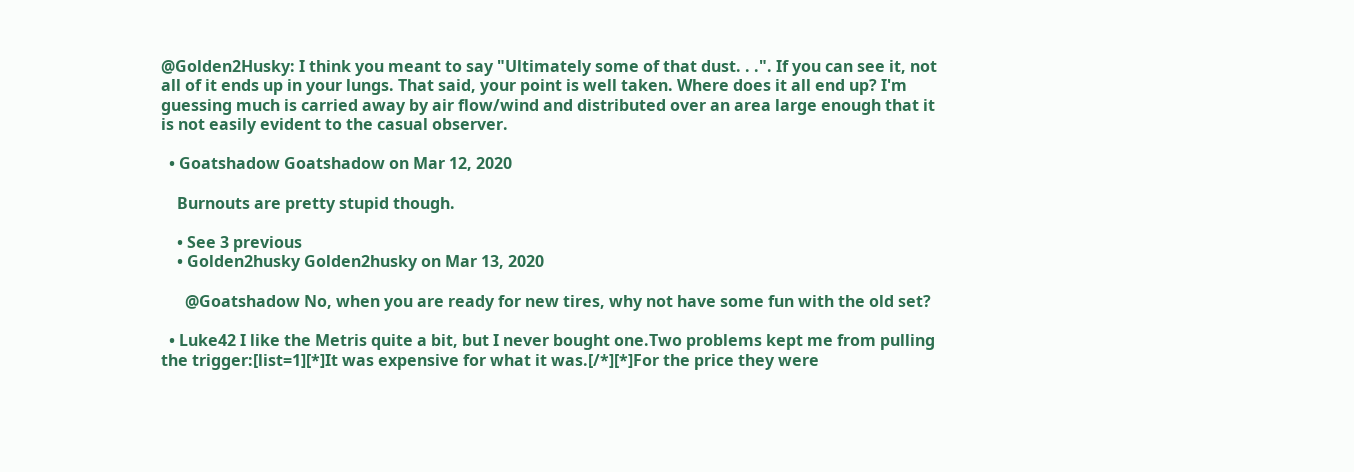@Golden2Husky: I think you meant to say "Ultimately some of that dust. . .". If you can see it, not all of it ends up in your lungs. That said, your point is well taken. Where does it all end up? I'm guessing much is carried away by air flow/wind and distributed over an area large enough that it is not easily evident to the casual observer.

  • Goatshadow Goatshadow on Mar 12, 2020

    Burnouts are pretty stupid though.

    • See 3 previous
    • Golden2husky Golden2husky on Mar 13, 2020

      @Goatshadow No, when you are ready for new tires, why not have some fun with the old set?

  • Luke42 I like the Metris quite a bit, but I never bought one.Two problems kept me from pulling the trigger:[list=1][*]It was expensive for what it was.[/*][*]For the price they were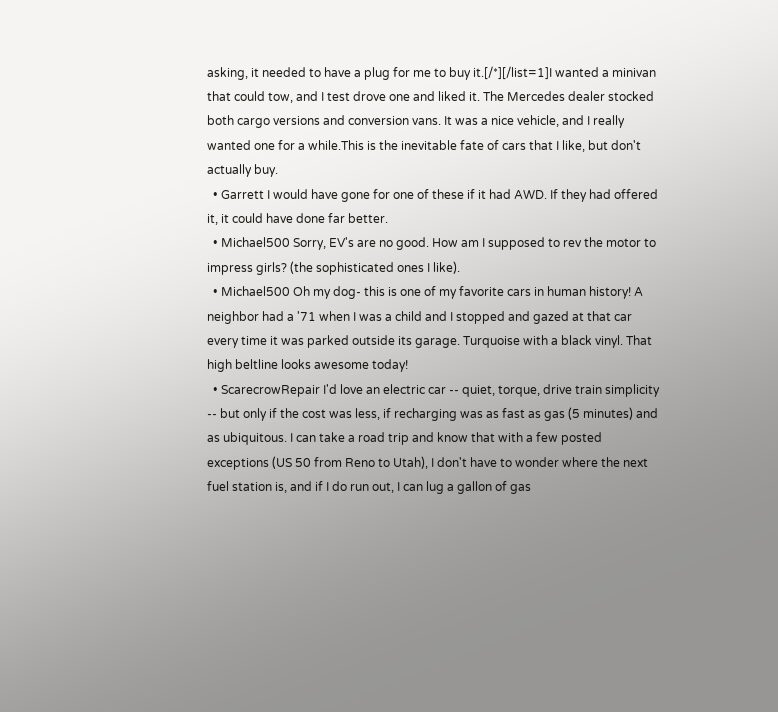asking, it needed to have a plug for me to buy it.[/*][/list=1]I wanted a minivan that could tow, and I test drove one and liked it. The Mercedes dealer stocked both cargo versions and conversion vans. It was a nice vehicle, and I really wanted one for a while.This is the inevitable fate of cars that I like, but don't actually buy.
  • Garrett I would have gone for one of these if it had AWD. If they had offered it, it could have done far better.
  • Michael500 Sorry, EV's are no good. How am I supposed to rev the motor to impress girls? (the sophisticated ones I like).
  • Michael500 Oh my dog- this is one of my favorite cars in human history! A neighbor had a '71 when I was a child and I stopped and gazed at that car every time it was parked outside its garage. Turquoise with a black vinyl. That high beltline looks awesome today!
  • ScarecrowRepair I'd love an electric car -- quiet, torque, drive train simplicity -- but only if the cost was less, if recharging was as fast as gas (5 minutes) and as ubiquitous. I can take a road trip and know that with a few posted exceptions (US 50 from Reno to Utah), I don't have to wonder where the next fuel station is, and if I do run out, I can lug a gallon of gas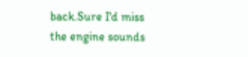back.Sure I'd miss the engine sounds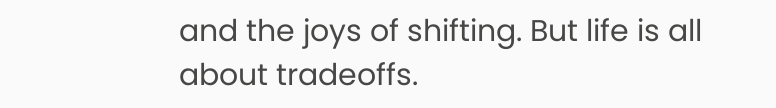and the joys of shifting. But life is all about tradeoffs.